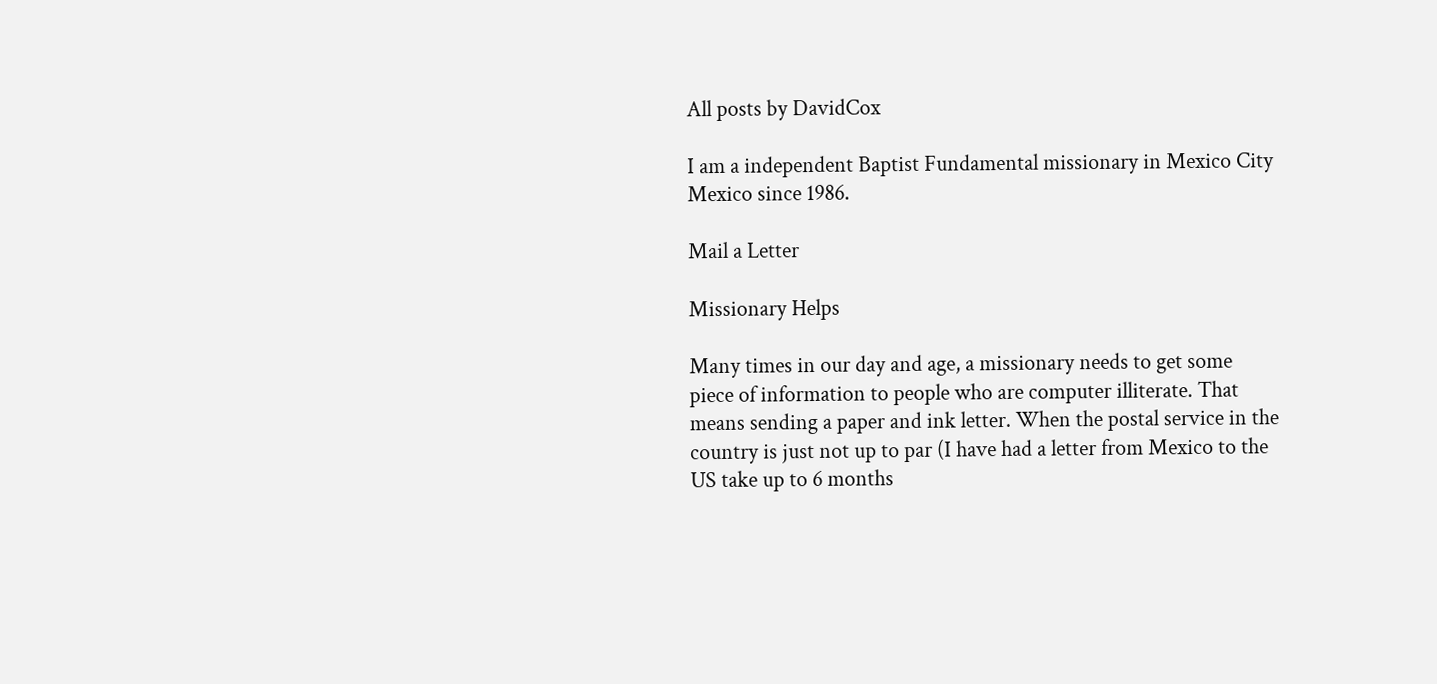All posts by DavidCox

I am a independent Baptist Fundamental missionary in Mexico City Mexico since 1986.

Mail a Letter

Missionary Helps

Many times in our day and age, a missionary needs to get some piece of information to people who are computer illiterate. That means sending a paper and ink letter. When the postal service in the country is just not up to par (I have had a letter from Mexico to the US take up to 6 months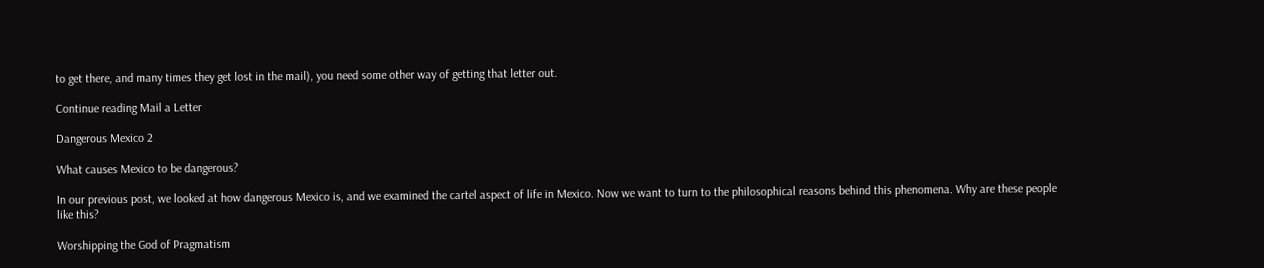to get there, and many times they get lost in the mail), you need some other way of getting that letter out.

Continue reading Mail a Letter

Dangerous Mexico 2

What causes Mexico to be dangerous?

In our previous post, we looked at how dangerous Mexico is, and we examined the cartel aspect of life in Mexico. Now we want to turn to the philosophical reasons behind this phenomena. Why are these people like this?

Worshipping the God of Pragmatism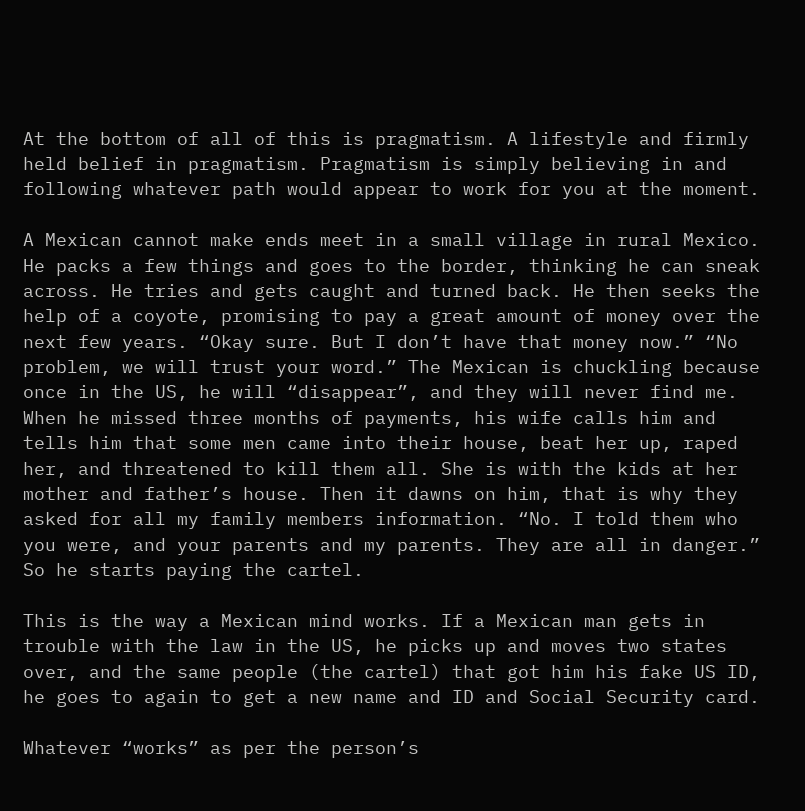At the bottom of all of this is pragmatism. A lifestyle and firmly held belief in pragmatism. Pragmatism is simply believing in and following whatever path would appear to work for you at the moment.

A Mexican cannot make ends meet in a small village in rural Mexico. He packs a few things and goes to the border, thinking he can sneak across. He tries and gets caught and turned back. He then seeks the help of a coyote, promising to pay a great amount of money over the next few years. “Okay sure. But I don’t have that money now.” “No problem, we will trust your word.” The Mexican is chuckling because once in the US, he will “disappear”, and they will never find me. When he missed three months of payments, his wife calls him and tells him that some men came into their house, beat her up, raped her, and threatened to kill them all. She is with the kids at her mother and father’s house. Then it dawns on him, that is why they asked for all my family members information. “No. I told them who you were, and your parents and my parents. They are all in danger.” So he starts paying the cartel.

This is the way a Mexican mind works. If a Mexican man gets in trouble with the law in the US, he picks up and moves two states over, and the same people (the cartel) that got him his fake US ID, he goes to again to get a new name and ID and Social Security card.

Whatever “works” as per the person’s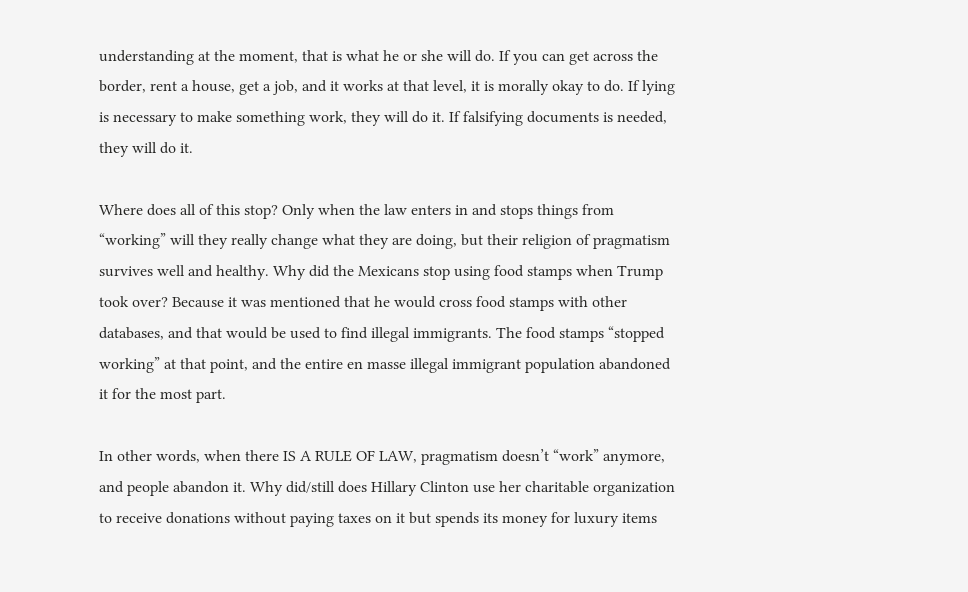understanding at the moment, that is what he or she will do. If you can get across the border, rent a house, get a job, and it works at that level, it is morally okay to do. If lying is necessary to make something work, they will do it. If falsifying documents is needed, they will do it.

Where does all of this stop? Only when the law enters in and stops things from “working” will they really change what they are doing, but their religion of pragmatism survives well and healthy. Why did the Mexicans stop using food stamps when Trump took over? Because it was mentioned that he would cross food stamps with other databases, and that would be used to find illegal immigrants. The food stamps “stopped working” at that point, and the entire en masse illegal immigrant population abandoned it for the most part.

In other words, when there IS A RULE OF LAW, pragmatism doesn’t “work” anymore, and people abandon it. Why did/still does Hillary Clinton use her charitable organization to receive donations without paying taxes on it but spends its money for luxury items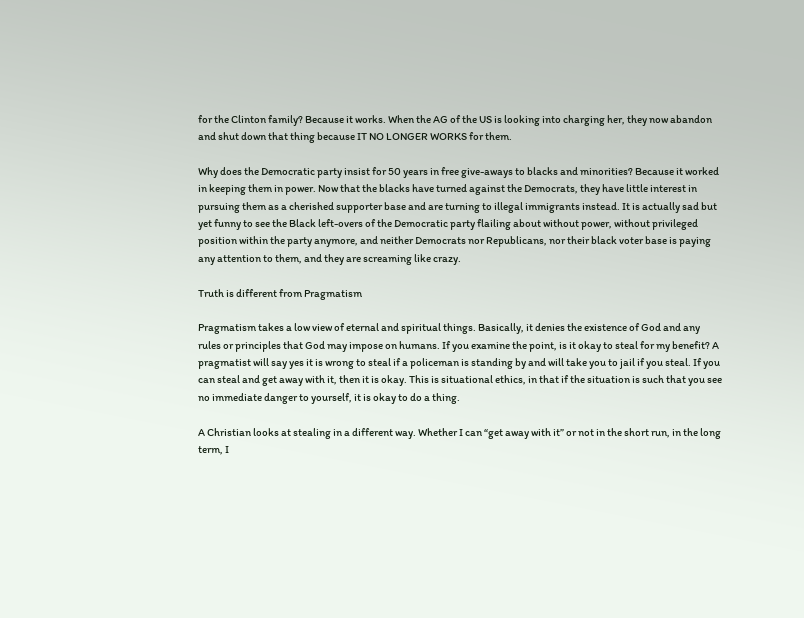for the Clinton family? Because it works. When the AG of the US is looking into charging her, they now abandon and shut down that thing because IT NO LONGER WORKS for them.

Why does the Democratic party insist for 50 years in free give-aways to blacks and minorities? Because it worked in keeping them in power. Now that the blacks have turned against the Democrats, they have little interest in pursuing them as a cherished supporter base and are turning to illegal immigrants instead. It is actually sad but yet funny to see the Black left-overs of the Democratic party flailing about without power, without privileged position within the party anymore, and neither Democrats nor Republicans, nor their black voter base is paying any attention to them, and they are screaming like crazy.

Truth is different from Pragmatism

Pragmatism takes a low view of eternal and spiritual things. Basically, it denies the existence of God and any rules or principles that God may impose on humans. If you examine the point, is it okay to steal for my benefit? A pragmatist will say yes it is wrong to steal if a policeman is standing by and will take you to jail if you steal. If you can steal and get away with it, then it is okay. This is situational ethics, in that if the situation is such that you see no immediate danger to yourself, it is okay to do a thing.

A Christian looks at stealing in a different way. Whether I can “get away with it” or not in the short run, in the long term, I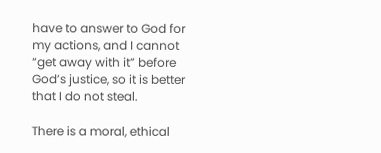have to answer to God for my actions, and I cannot “get away with it” before God’s justice, so it is better that I do not steal.

There is a moral, ethical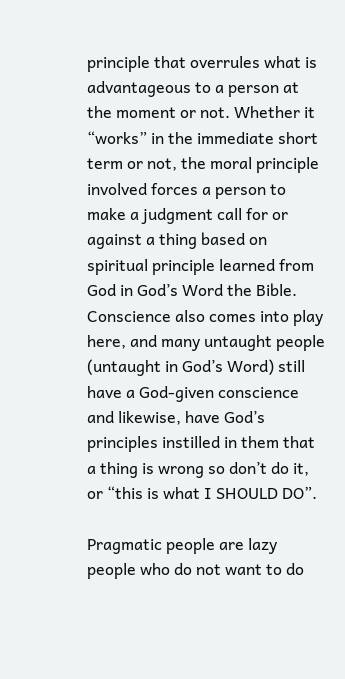principle that overrules what is advantageous to a person at the moment or not. Whether it “works” in the immediate short term or not, the moral principle involved forces a person to make a judgment call for or against a thing based on spiritual principle learned from God in God’s Word the Bible. Conscience also comes into play here, and many untaught people (untaught in God’s Word) still have a God-given conscience and likewise, have God’s principles instilled in them that a thing is wrong so don’t do it, or “this is what I SHOULD DO”.

Pragmatic people are lazy people who do not want to do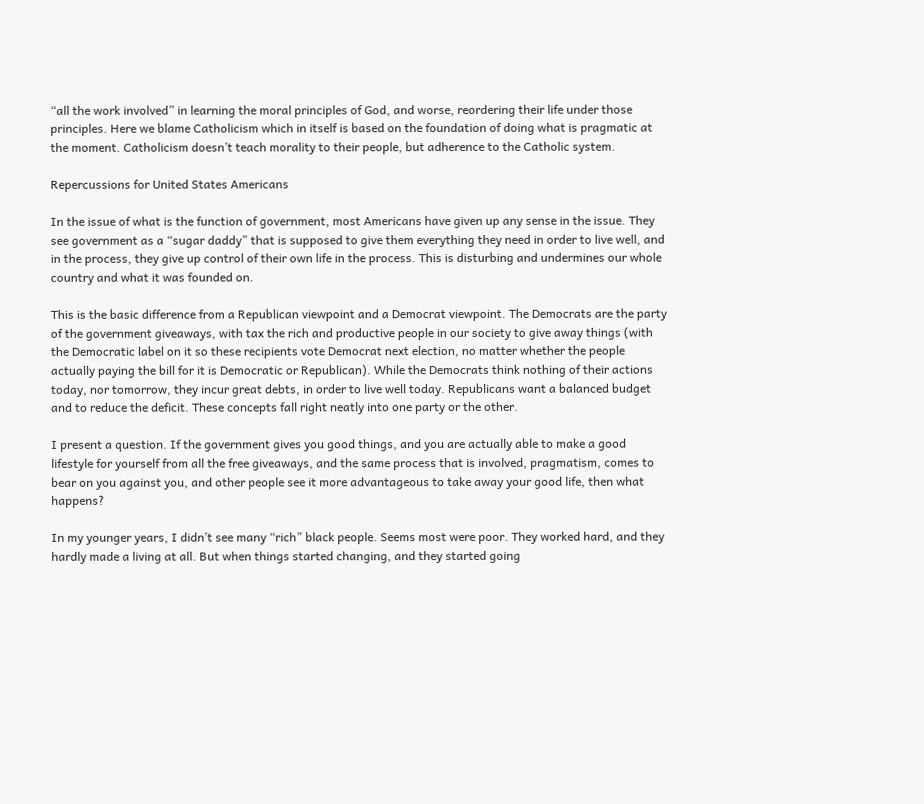“all the work involved” in learning the moral principles of God, and worse, reordering their life under those principles. Here we blame Catholicism which in itself is based on the foundation of doing what is pragmatic at the moment. Catholicism doesn’t teach morality to their people, but adherence to the Catholic system.

Repercussions for United States Americans

In the issue of what is the function of government, most Americans have given up any sense in the issue. They see government as a “sugar daddy” that is supposed to give them everything they need in order to live well, and in the process, they give up control of their own life in the process. This is disturbing and undermines our whole country and what it was founded on.

This is the basic difference from a Republican viewpoint and a Democrat viewpoint. The Democrats are the party of the government giveaways, with tax the rich and productive people in our society to give away things (with the Democratic label on it so these recipients vote Democrat next election, no matter whether the people actually paying the bill for it is Democratic or Republican). While the Democrats think nothing of their actions today, nor tomorrow, they incur great debts, in order to live well today. Republicans want a balanced budget and to reduce the deficit. These concepts fall right neatly into one party or the other.

I present a question. If the government gives you good things, and you are actually able to make a good lifestyle for yourself from all the free giveaways, and the same process that is involved, pragmatism, comes to bear on you against you, and other people see it more advantageous to take away your good life, then what happens?

In my younger years, I didn’t see many “rich” black people. Seems most were poor. They worked hard, and they hardly made a living at all. But when things started changing, and they started going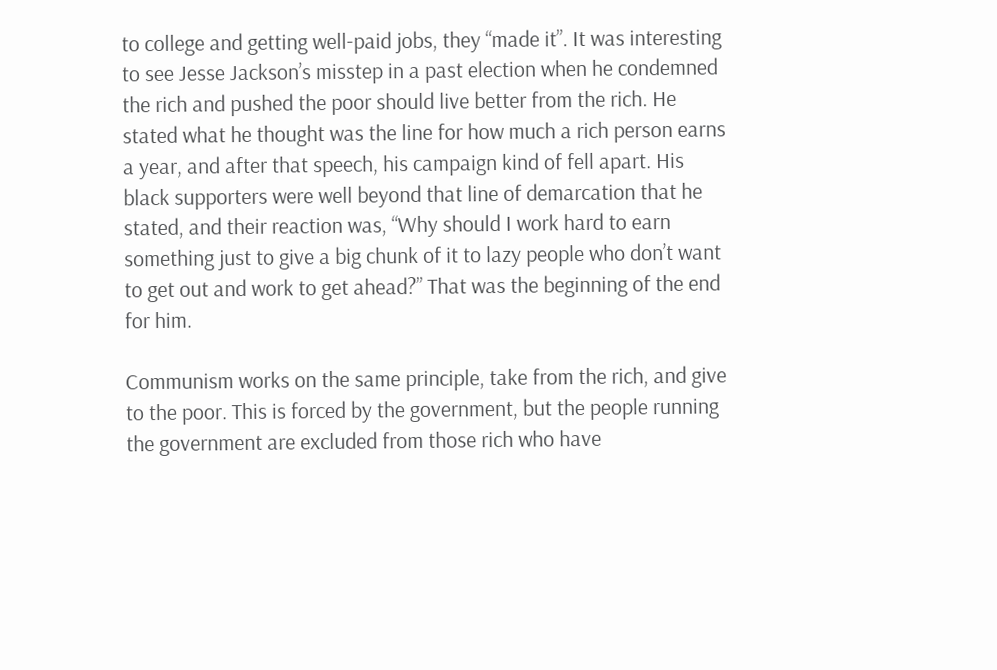to college and getting well-paid jobs, they “made it”. It was interesting to see Jesse Jackson’s misstep in a past election when he condemned the rich and pushed the poor should live better from the rich. He stated what he thought was the line for how much a rich person earns a year, and after that speech, his campaign kind of fell apart. His black supporters were well beyond that line of demarcation that he stated, and their reaction was, “Why should I work hard to earn something just to give a big chunk of it to lazy people who don’t want to get out and work to get ahead?” That was the beginning of the end for him.

Communism works on the same principle, take from the rich, and give to the poor. This is forced by the government, but the people running the government are excluded from those rich who have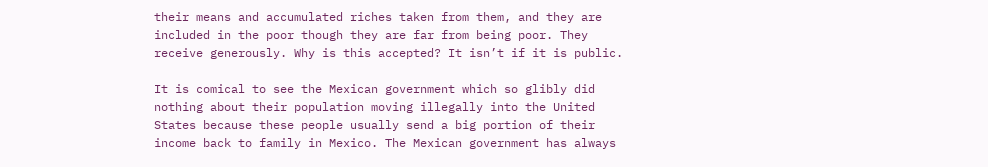their means and accumulated riches taken from them, and they are included in the poor though they are far from being poor. They receive generously. Why is this accepted? It isn’t if it is public.

It is comical to see the Mexican government which so glibly did nothing about their population moving illegally into the United States because these people usually send a big portion of their income back to family in Mexico. The Mexican government has always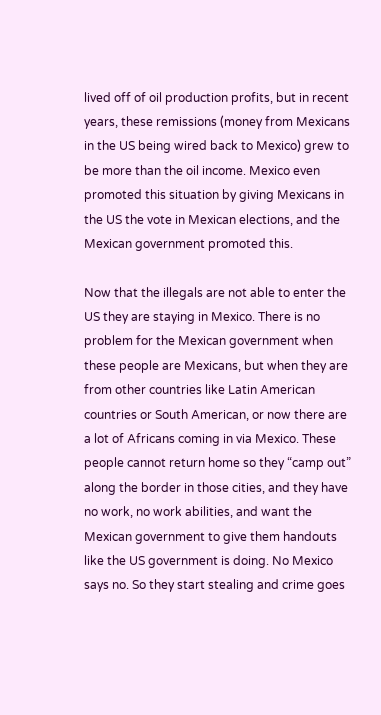lived off of oil production profits, but in recent years, these remissions (money from Mexicans in the US being wired back to Mexico) grew to be more than the oil income. Mexico even promoted this situation by giving Mexicans in the US the vote in Mexican elections, and the Mexican government promoted this.

Now that the illegals are not able to enter the US they are staying in Mexico. There is no problem for the Mexican government when these people are Mexicans, but when they are from other countries like Latin American countries or South American, or now there are a lot of Africans coming in via Mexico. These people cannot return home so they “camp out” along the border in those cities, and they have no work, no work abilities, and want the Mexican government to give them handouts like the US government is doing. No Mexico says no. So they start stealing and crime goes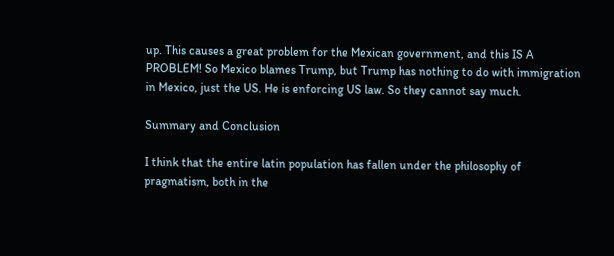up. This causes a great problem for the Mexican government, and this IS A PROBLEM! So Mexico blames Trump, but Trump has nothing to do with immigration in Mexico, just the US. He is enforcing US law. So they cannot say much.

Summary and Conclusion

I think that the entire latin population has fallen under the philosophy of pragmatism, both in the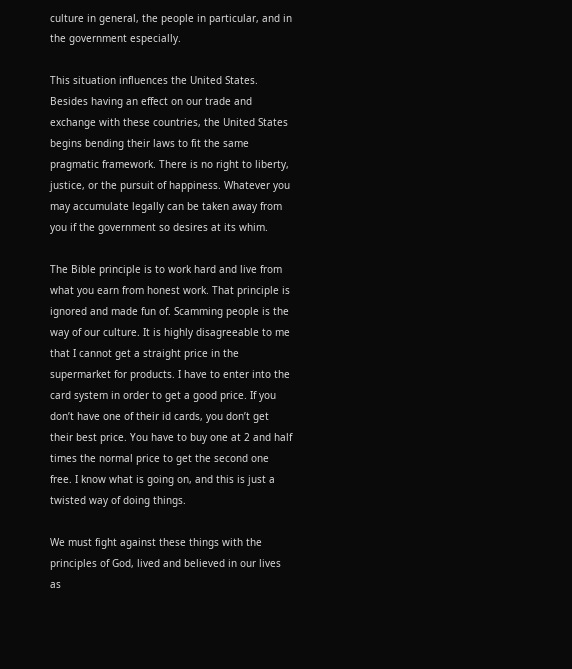culture in general, the people in particular, and in the government especially.

This situation influences the United States. Besides having an effect on our trade and exchange with these countries, the United States begins bending their laws to fit the same pragmatic framework. There is no right to liberty, justice, or the pursuit of happiness. Whatever you may accumulate legally can be taken away from you if the government so desires at its whim.

The Bible principle is to work hard and live from what you earn from honest work. That principle is ignored and made fun of. Scamming people is the way of our culture. It is highly disagreeable to me that I cannot get a straight price in the supermarket for products. I have to enter into the card system in order to get a good price. If you don’t have one of their id cards, you don’t get their best price. You have to buy one at 2 and half times the normal price to get the second one free. I know what is going on, and this is just a twisted way of doing things.

We must fight against these things with the principles of God, lived and believed in our lives as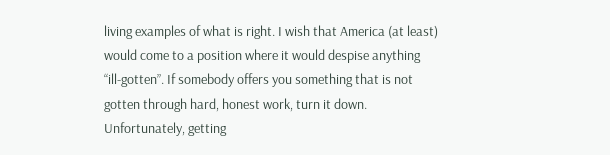living examples of what is right. I wish that America (at least) would come to a position where it would despise anything “ill-gotten”. If somebody offers you something that is not gotten through hard, honest work, turn it down. Unfortunately, getting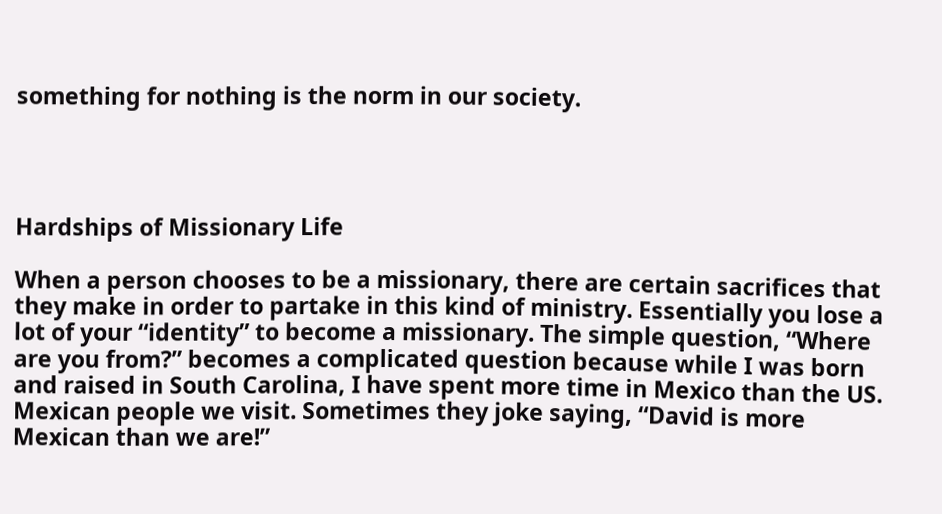something for nothing is the norm in our society.




Hardships of Missionary Life

When a person chooses to be a missionary, there are certain sacrifices that they make in order to partake in this kind of ministry. Essentially you lose a lot of your “identity” to become a missionary. The simple question, “Where are you from?” becomes a complicated question because while I was born and raised in South Carolina, I have spent more time in Mexico than the US. Mexican people we visit. Sometimes they joke saying, “David is more Mexican than we are!”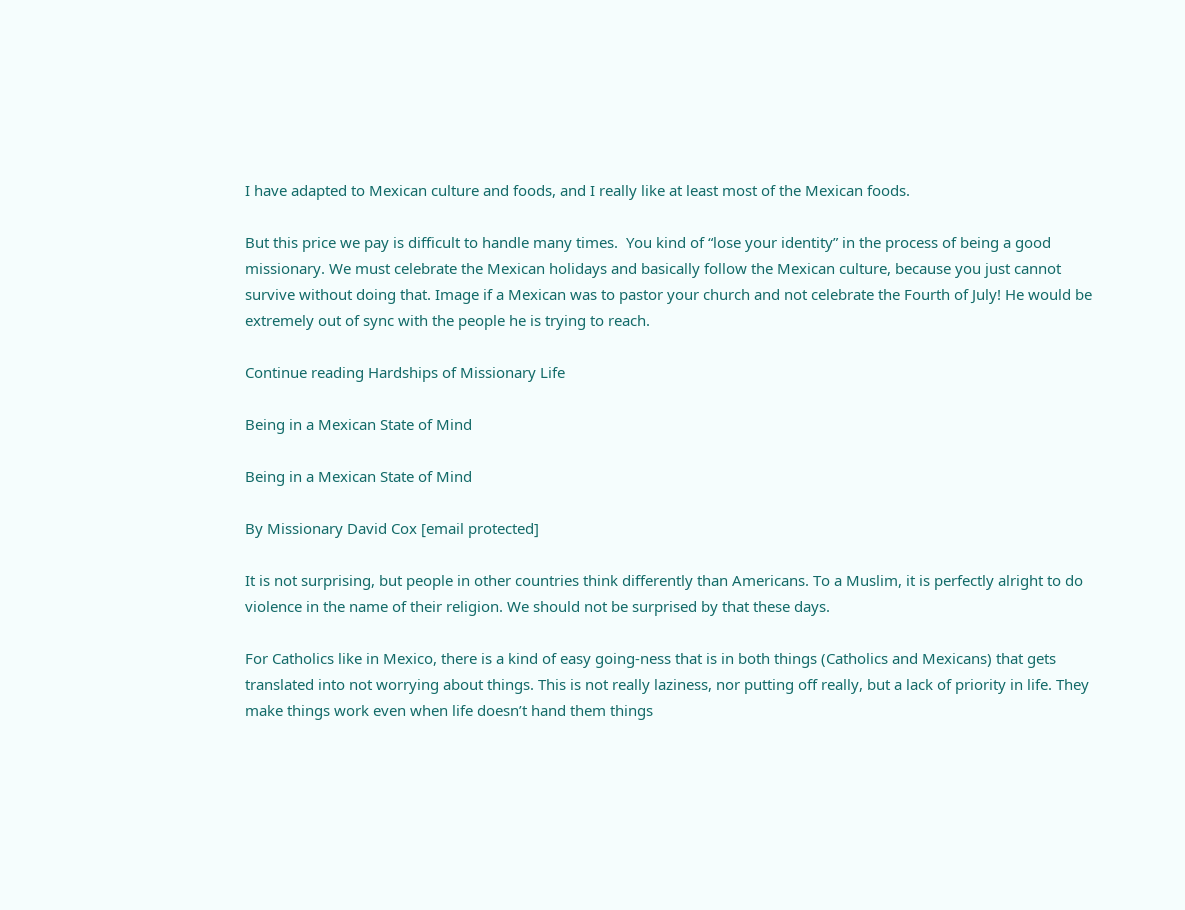I have adapted to Mexican culture and foods, and I really like at least most of the Mexican foods.

But this price we pay is difficult to handle many times.  You kind of “lose your identity” in the process of being a good missionary. We must celebrate the Mexican holidays and basically follow the Mexican culture, because you just cannot survive without doing that. Image if a Mexican was to pastor your church and not celebrate the Fourth of July! He would be extremely out of sync with the people he is trying to reach.

Continue reading Hardships of Missionary Life

Being in a Mexican State of Mind

Being in a Mexican State of Mind

By Missionary David Cox [email protected]

It is not surprising, but people in other countries think differently than Americans. To a Muslim, it is perfectly alright to do violence in the name of their religion. We should not be surprised by that these days.

For Catholics like in Mexico, there is a kind of easy going-ness that is in both things (Catholics and Mexicans) that gets translated into not worrying about things. This is not really laziness, nor putting off really, but a lack of priority in life. They make things work even when life doesn’t hand them things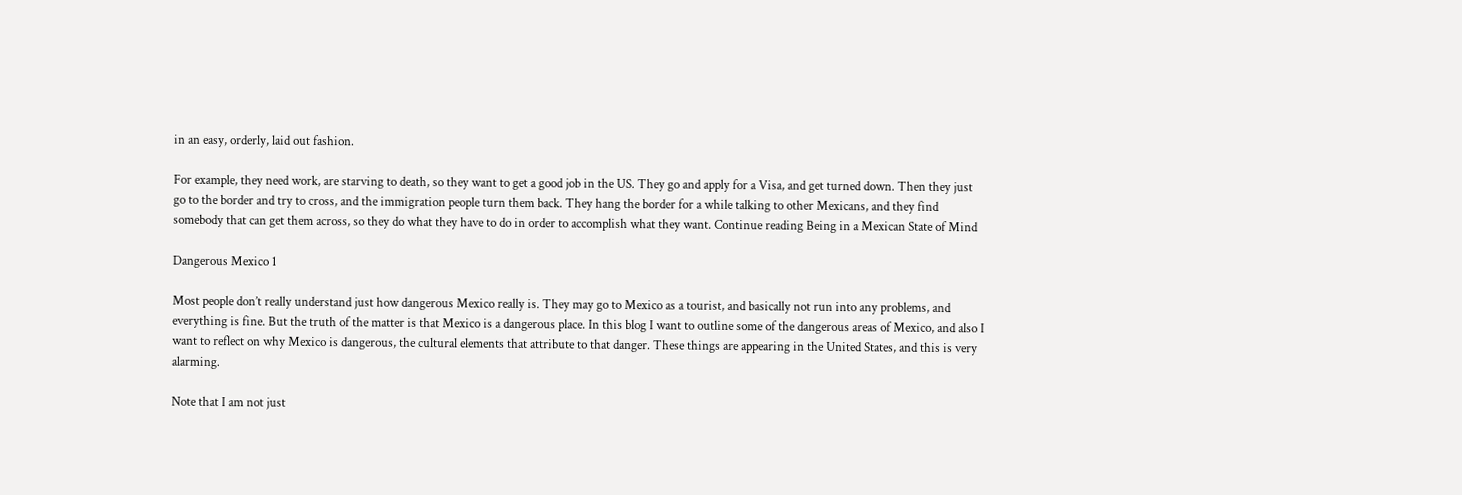in an easy, orderly, laid out fashion.

For example, they need work, are starving to death, so they want to get a good job in the US. They go and apply for a Visa, and get turned down. Then they just go to the border and try to cross, and the immigration people turn them back. They hang the border for a while talking to other Mexicans, and they find somebody that can get them across, so they do what they have to do in order to accomplish what they want. Continue reading Being in a Mexican State of Mind

Dangerous Mexico 1

Most people don’t really understand just how dangerous Mexico really is. They may go to Mexico as a tourist, and basically not run into any problems, and everything is fine. But the truth of the matter is that Mexico is a dangerous place. In this blog I want to outline some of the dangerous areas of Mexico, and also I want to reflect on why Mexico is dangerous, the cultural elements that attribute to that danger. These things are appearing in the United States, and this is very alarming.

Note that I am not just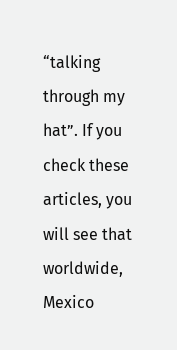“talking through my hat”. If you check these articles, you will see that worldwide, Mexico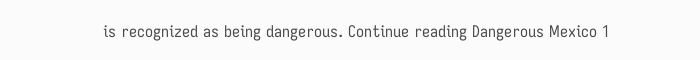is recognized as being dangerous. Continue reading Dangerous Mexico 1